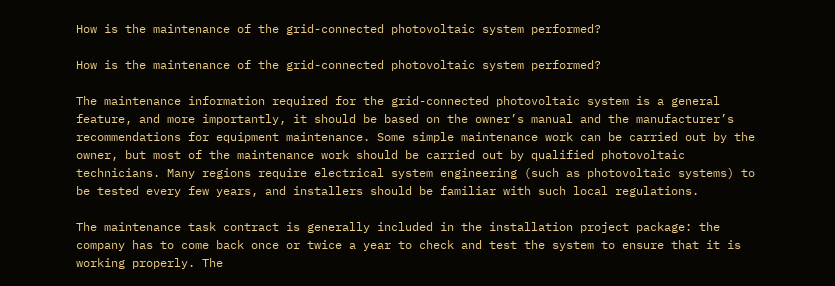How is the maintenance of the grid-connected photovoltaic system performed?

How is the maintenance of the grid-connected photovoltaic system performed?

The maintenance information required for the grid-connected photovoltaic system is a general feature, and more importantly, it should be based on the owner’s manual and the manufacturer’s recommendations for equipment maintenance. Some simple maintenance work can be carried out by the owner, but most of the maintenance work should be carried out by qualified photovoltaic technicians. Many regions require electrical system engineering (such as photovoltaic systems) to be tested every few years, and installers should be familiar with such local regulations.

The maintenance task contract is generally included in the installation project package: the company has to come back once or twice a year to check and test the system to ensure that it is working properly. The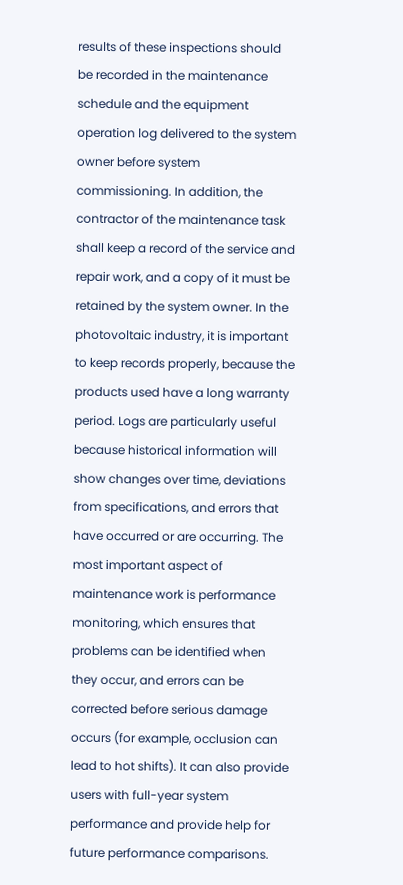results of these inspections should be recorded in the maintenance schedule and the equipment operation log delivered to the system owner before system commissioning. In addition, the contractor of the maintenance task shall keep a record of the service and repair work, and a copy of it must be retained by the system owner. In the photovoltaic industry, it is important to keep records properly, because the products used have a long warranty period. Logs are particularly useful because historical information will show changes over time, deviations from specifications, and errors that have occurred or are occurring. The most important aspect of maintenance work is performance monitoring, which ensures that problems can be identified when they occur, and errors can be corrected before serious damage occurs (for example, occlusion can lead to hot shifts). It can also provide users with full-year system performance and provide help for future performance comparisons.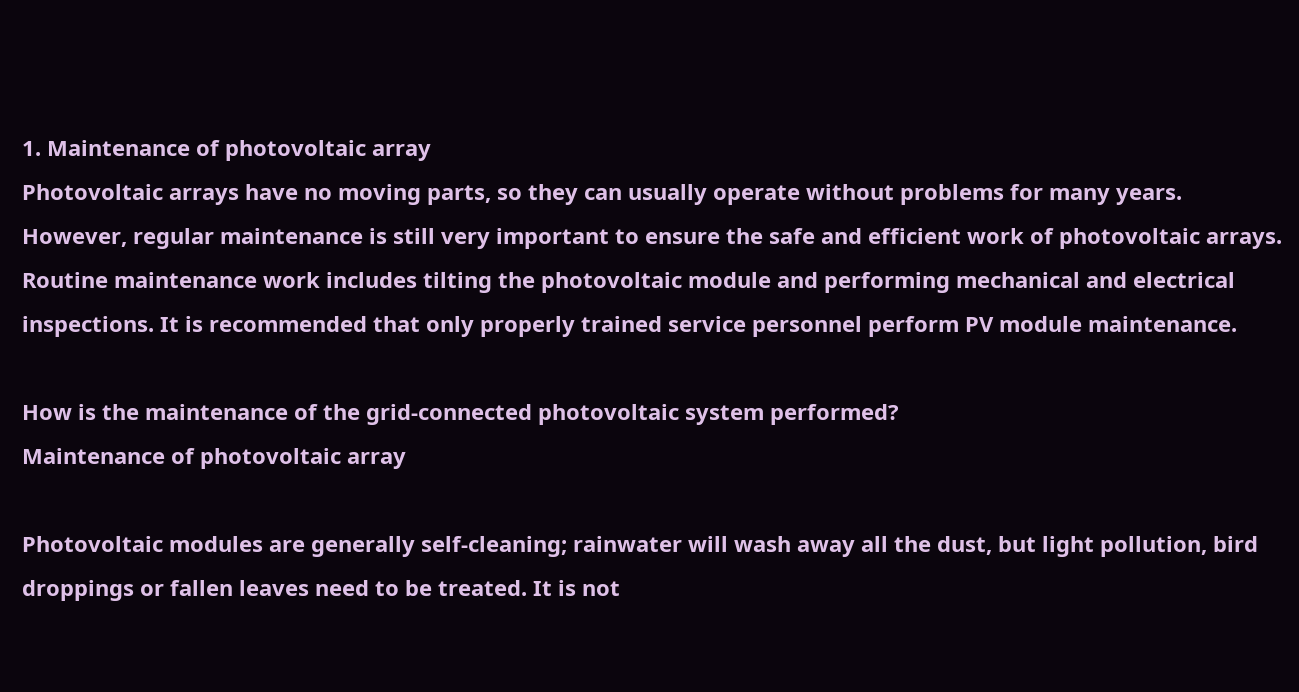1. Maintenance of photovoltaic array
Photovoltaic arrays have no moving parts, so they can usually operate without problems for many years. However, regular maintenance is still very important to ensure the safe and efficient work of photovoltaic arrays. Routine maintenance work includes tilting the photovoltaic module and performing mechanical and electrical inspections. It is recommended that only properly trained service personnel perform PV module maintenance.

How is the maintenance of the grid-connected photovoltaic system performed?
Maintenance of photovoltaic array

Photovoltaic modules are generally self-cleaning; rainwater will wash away all the dust, but light pollution, bird droppings or fallen leaves need to be treated. It is not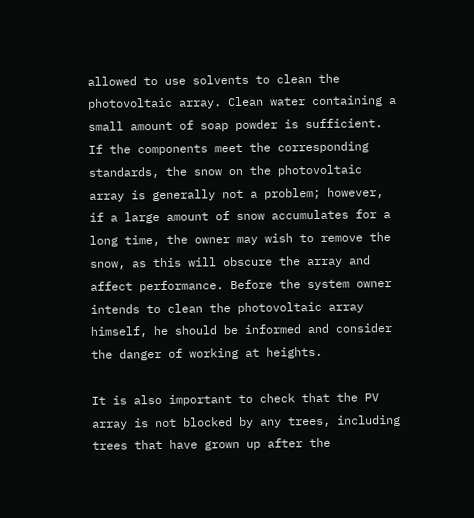allowed to use solvents to clean the photovoltaic array. Clean water containing a small amount of soap powder is sufficient. If the components meet the corresponding standards, the snow on the photovoltaic array is generally not a problem; however, if a large amount of snow accumulates for a long time, the owner may wish to remove the snow, as this will obscure the array and affect performance. Before the system owner intends to clean the photovoltaic array himself, he should be informed and consider the danger of working at heights.

It is also important to check that the PV array is not blocked by any trees, including trees that have grown up after the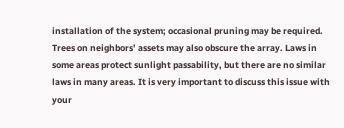installation of the system; occasional pruning may be required. Trees on neighbors’ assets may also obscure the array. Laws in some areas protect sunlight passability, but there are no similar laws in many areas. It is very important to discuss this issue with your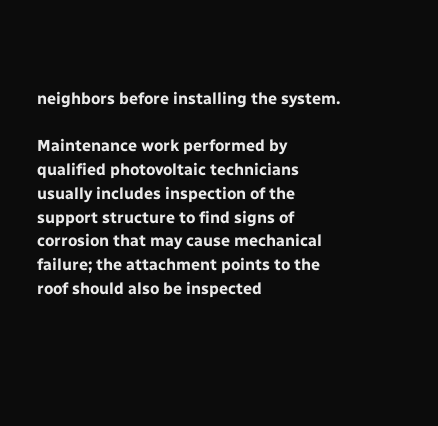neighbors before installing the system.

Maintenance work performed by qualified photovoltaic technicians usually includes inspection of the support structure to find signs of corrosion that may cause mechanical failure; the attachment points to the roof should also be inspected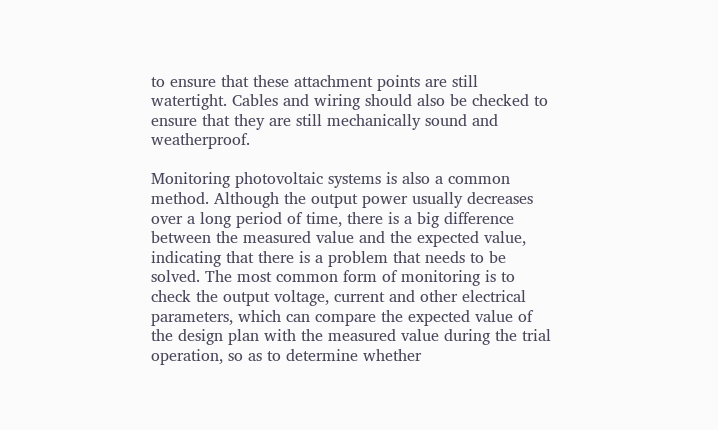to ensure that these attachment points are still watertight. Cables and wiring should also be checked to ensure that they are still mechanically sound and weatherproof.

Monitoring photovoltaic systems is also a common method. Although the output power usually decreases over a long period of time, there is a big difference between the measured value and the expected value, indicating that there is a problem that needs to be solved. The most common form of monitoring is to check the output voltage, current and other electrical parameters, which can compare the expected value of the design plan with the measured value during the trial operation, so as to determine whether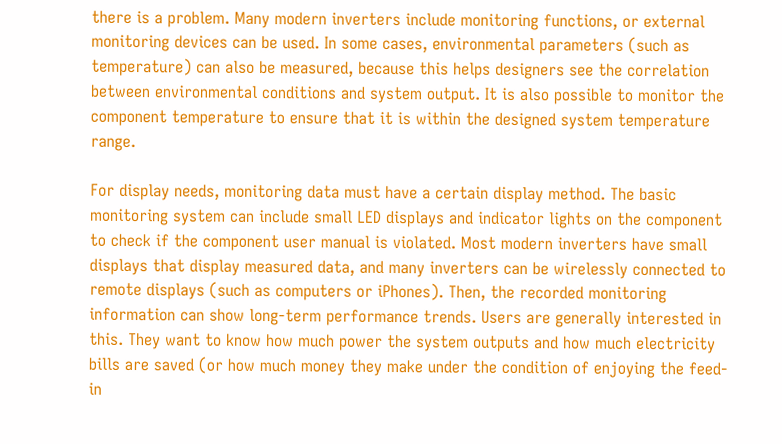there is a problem. Many modern inverters include monitoring functions, or external monitoring devices can be used. In some cases, environmental parameters (such as temperature) can also be measured, because this helps designers see the correlation between environmental conditions and system output. It is also possible to monitor the component temperature to ensure that it is within the designed system temperature range.

For display needs, monitoring data must have a certain display method. The basic monitoring system can include small LED displays and indicator lights on the component to check if the component user manual is violated. Most modern inverters have small displays that display measured data, and many inverters can be wirelessly connected to remote displays (such as computers or iPhones). Then, the recorded monitoring information can show long-term performance trends. Users are generally interested in this. They want to know how much power the system outputs and how much electricity bills are saved (or how much money they make under the condition of enjoying the feed-in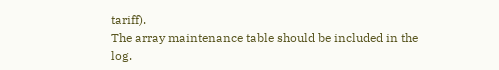tariff).
The array maintenance table should be included in the log.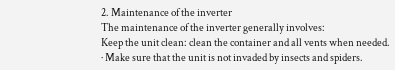2. Maintenance of the inverter
The maintenance of the inverter generally involves:
Keep the unit clean: clean the container and all vents when needed.
· Make sure that the unit is not invaded by insects and spiders.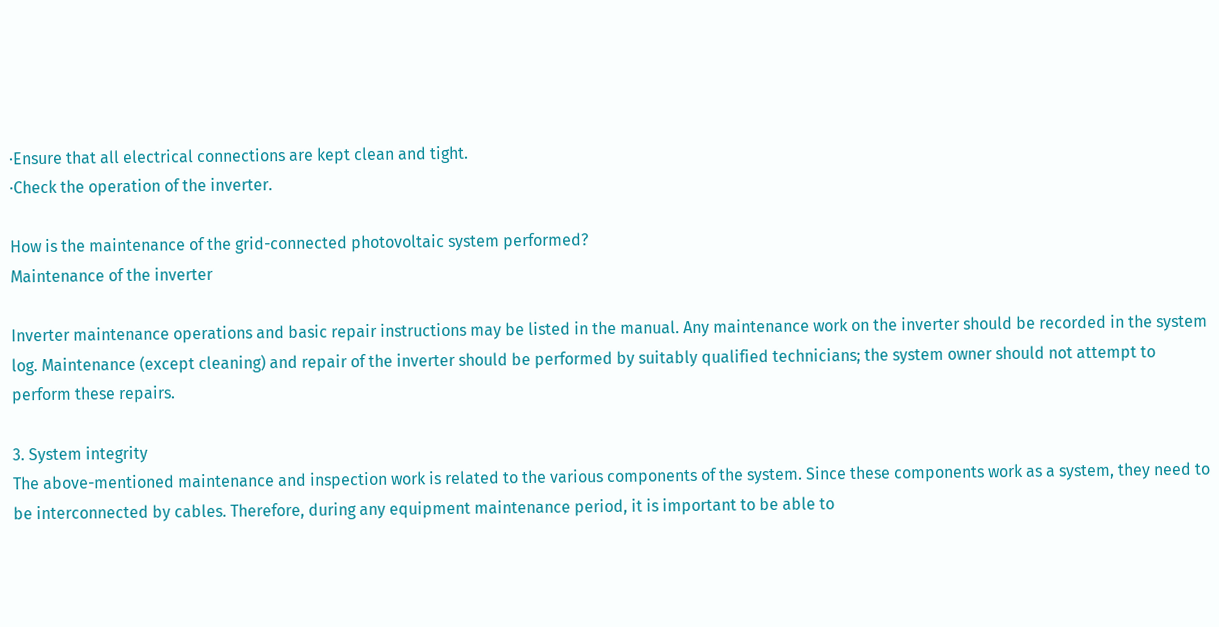·Ensure that all electrical connections are kept clean and tight.
·Check the operation of the inverter.

How is the maintenance of the grid-connected photovoltaic system performed?
Maintenance of the inverter

Inverter maintenance operations and basic repair instructions may be listed in the manual. Any maintenance work on the inverter should be recorded in the system log. Maintenance (except cleaning) and repair of the inverter should be performed by suitably qualified technicians; the system owner should not attempt to perform these repairs.

3. System integrity
The above-mentioned maintenance and inspection work is related to the various components of the system. Since these components work as a system, they need to be interconnected by cables. Therefore, during any equipment maintenance period, it is important to be able to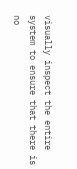visually inspect the entire system to ensure that there is no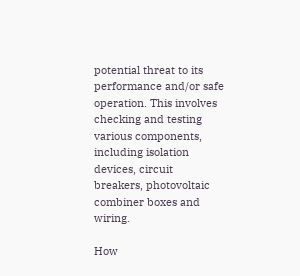potential threat to its performance and/or safe operation. This involves checking and testing various components, including isolation devices, circuit breakers, photovoltaic combiner boxes and wiring.

How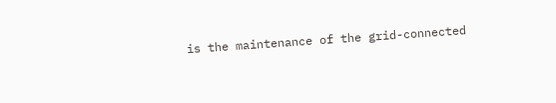is the maintenance of the grid-connected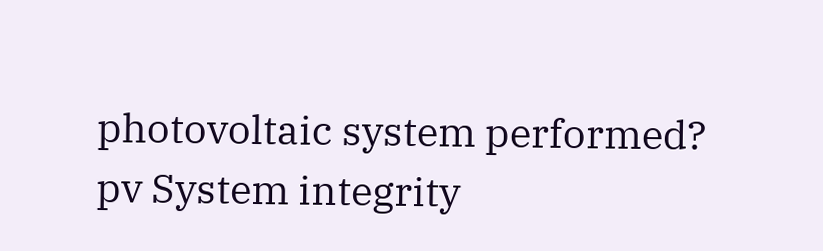photovoltaic system performed?
pv System integrity